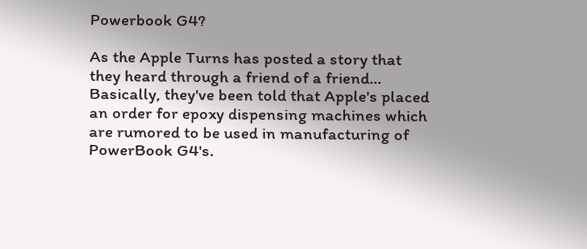Powerbook G4?

As the Apple Turns has posted a story that they heard through a friend of a friend... Basically, they've been told that Apple's placed an order for epoxy dispensing machines which are rumored to be used in manufacturing of PowerBook G4's.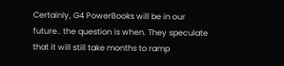Certainly, G4 PowerBooks will be in our future.. the question is when. They speculate that it will still take months to ramp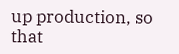up production, so that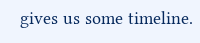gives us some timeline.